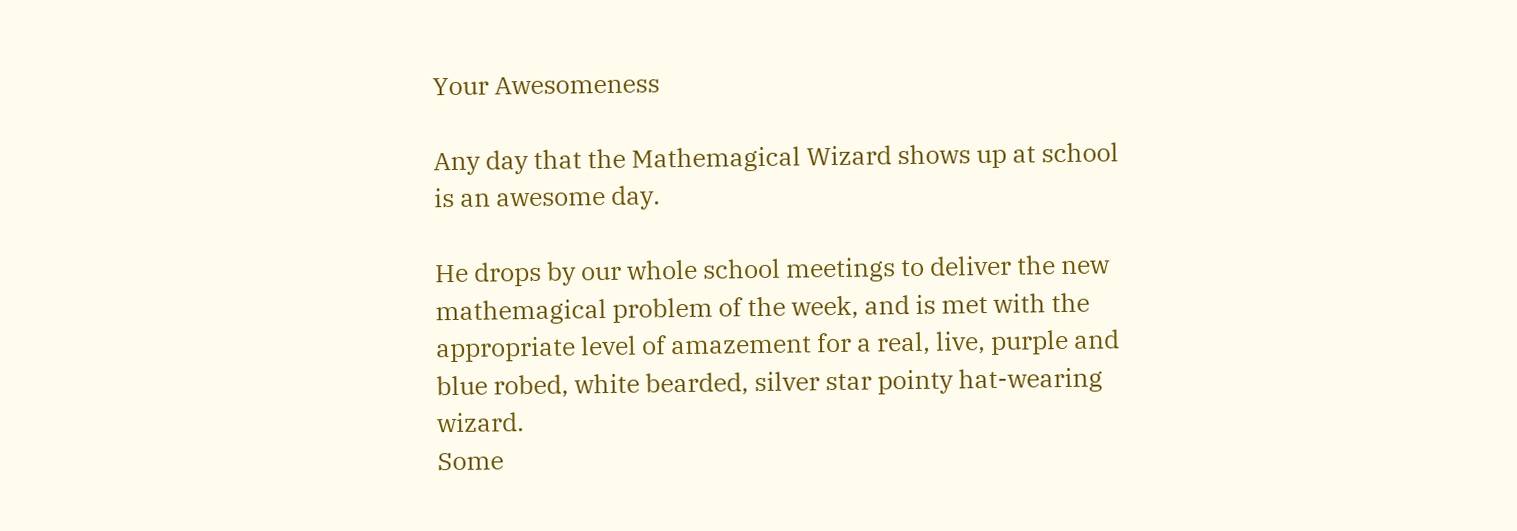Your Awesomeness

Any day that the Mathemagical Wizard shows up at school is an awesome day.

He drops by our whole school meetings to deliver the new mathemagical problem of the week, and is met with the appropriate level of amazement for a real, live, purple and blue robed, white bearded, silver star pointy hat-wearing wizard.
Some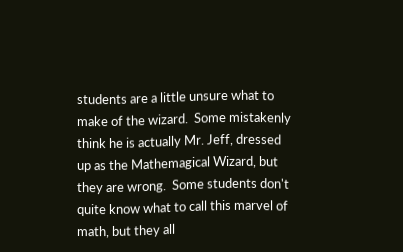students are a little unsure what to make of the wizard.  Some mistakenly think he is actually Mr. Jeff, dressed up as the Mathemagical Wizard, but they are wrong.  Some students don't quite know what to call this marvel of math, but they all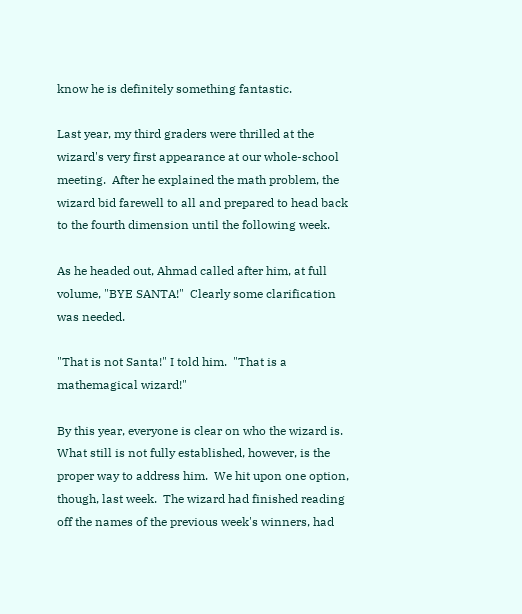know he is definitely something fantastic.

Last year, my third graders were thrilled at the wizard's very first appearance at our whole-school meeting.  After he explained the math problem, the wizard bid farewell to all and prepared to head back to the fourth dimension until the following week.

As he headed out, Ahmad called after him, at full volume, "BYE SANTA!"  Clearly some clarification was needed.

"That is not Santa!" I told him.  "That is a mathemagical wizard!"

By this year, everyone is clear on who the wizard is.  What still is not fully established, however, is the proper way to address him.  We hit upon one option, though, last week.  The wizard had finished reading off the names of the previous week's winners, had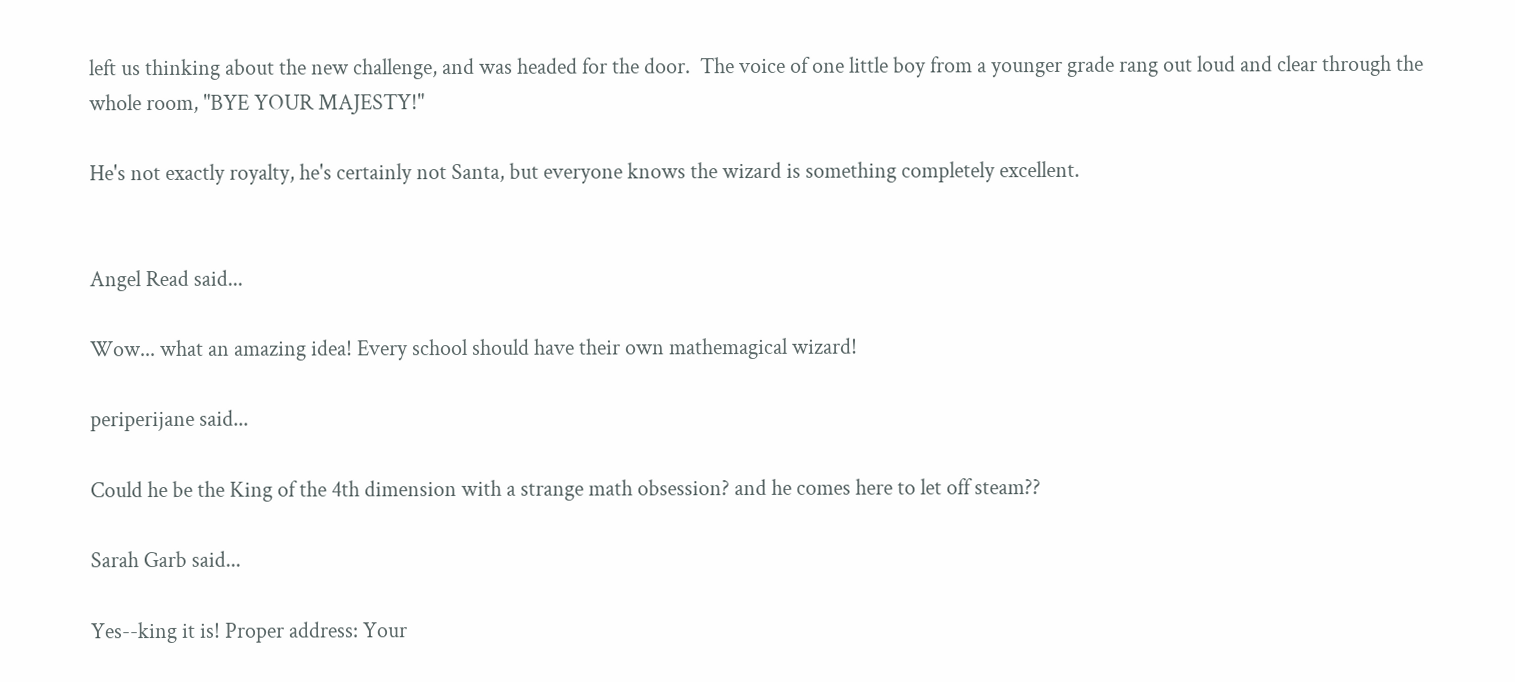left us thinking about the new challenge, and was headed for the door.  The voice of one little boy from a younger grade rang out loud and clear through the whole room, "BYE YOUR MAJESTY!"

He's not exactly royalty, he's certainly not Santa, but everyone knows the wizard is something completely excellent.


Angel Read said...

Wow... what an amazing idea! Every school should have their own mathemagical wizard!

periperijane said...

Could he be the King of the 4th dimension with a strange math obsession? and he comes here to let off steam??

Sarah Garb said...

Yes--king it is! Proper address: Your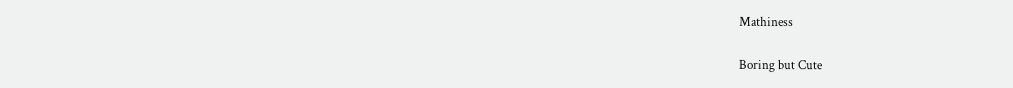Mathiness

Boring but Cute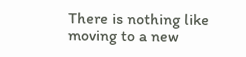There is nothing like moving to a new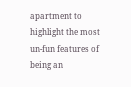apartment to highlight the most un-fun features of being an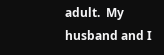adult.  My husband and I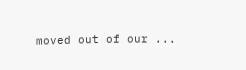moved out of our ...